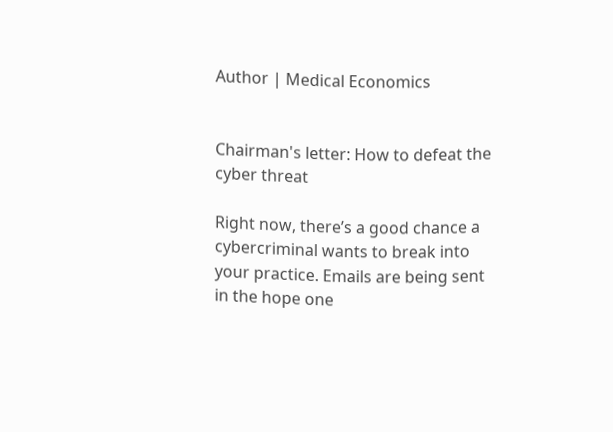Author | Medical Economics


Chairman's letter: How to defeat the cyber threat

Right now, there’s a good chance a cybercriminal wants to break into your practice. Emails are being sent in the hope one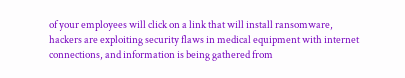of your employees will click on a link that will install ransomware, hackers are exploiting security flaws in medical equipment with internet connections, and information is being gathered from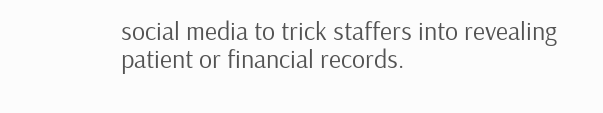social media to trick staffers into revealing patient or financial records.